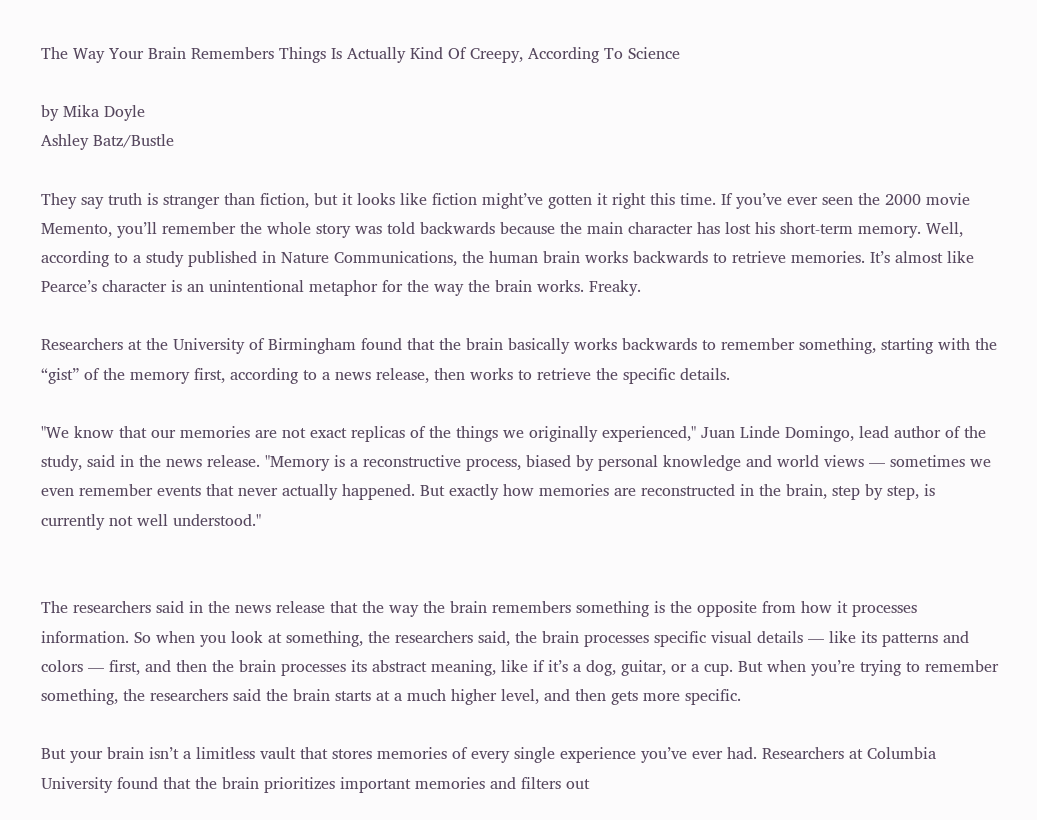The Way Your Brain Remembers Things Is Actually Kind Of Creepy, According To Science

by Mika Doyle
Ashley Batz/Bustle

They say truth is stranger than fiction, but it looks like fiction might’ve gotten it right this time. If you’ve ever seen the 2000 movie Memento, you’ll remember the whole story was told backwards because the main character has lost his short-term memory. Well, according to a study published in Nature Communications, the human brain works backwards to retrieve memories. It’s almost like Pearce’s character is an unintentional metaphor for the way the brain works. Freaky.

Researchers at the University of Birmingham found that the brain basically works backwards to remember something, starting with the “gist” of the memory first, according to a news release, then works to retrieve the specific details.

"We know that our memories are not exact replicas of the things we originally experienced," Juan Linde Domingo, lead author of the study, said in the news release. "Memory is a reconstructive process, biased by personal knowledge and world views — sometimes we even remember events that never actually happened. But exactly how memories are reconstructed in the brain, step by step, is currently not well understood."


The researchers said in the news release that the way the brain remembers something is the opposite from how it processes information. So when you look at something, the researchers said, the brain processes specific visual details — like its patterns and colors — first, and then the brain processes its abstract meaning, like if it’s a dog, guitar, or a cup. But when you’re trying to remember something, the researchers said the brain starts at a much higher level, and then gets more specific.

But your brain isn’t a limitless vault that stores memories of every single experience you’ve ever had. Researchers at Columbia University found that the brain prioritizes important memories and filters out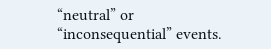“neutral” or “inconsequential” events.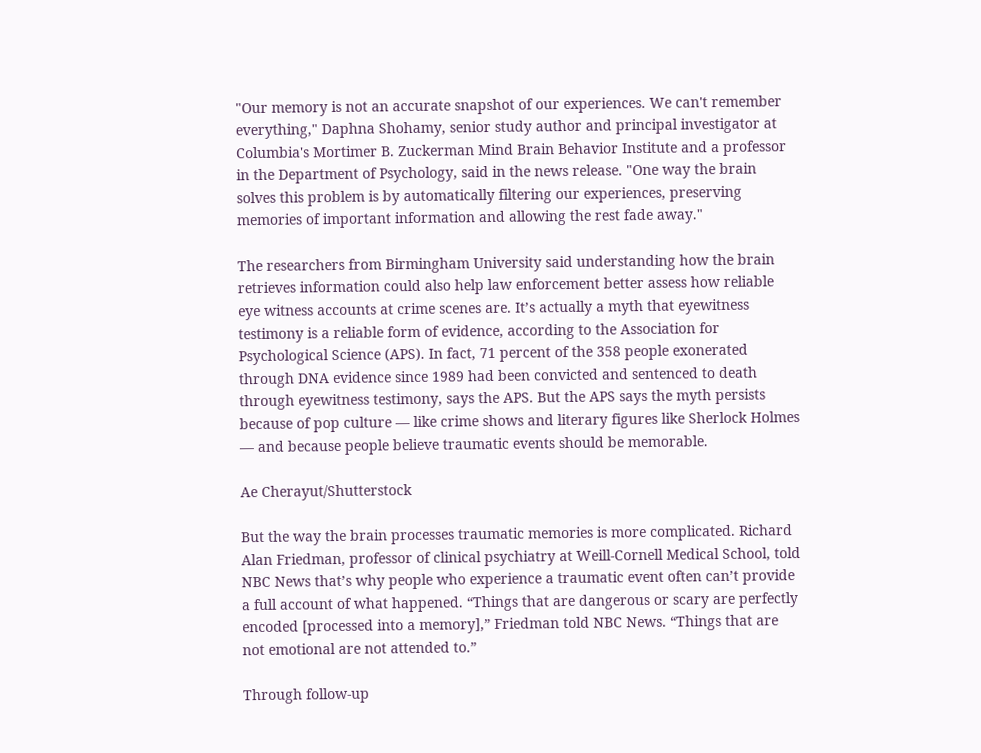"Our memory is not an accurate snapshot of our experiences. We can't remember everything," Daphna Shohamy, senior study author and principal investigator at Columbia's Mortimer B. Zuckerman Mind Brain Behavior Institute and a professor in the Department of Psychology, said in the news release. "One way the brain solves this problem is by automatically filtering our experiences, preserving memories of important information and allowing the rest fade away."

The researchers from Birmingham University said understanding how the brain retrieves information could also help law enforcement better assess how reliable eye witness accounts at crime scenes are. It’s actually a myth that eyewitness testimony is a reliable form of evidence, according to the Association for Psychological Science (APS). In fact, 71 percent of the 358 people exonerated through DNA evidence since 1989 had been convicted and sentenced to death through eyewitness testimony, says the APS. But the APS says the myth persists because of pop culture — like crime shows and literary figures like Sherlock Holmes — and because people believe traumatic events should be memorable.

Ae Cherayut/Shutterstock

But the way the brain processes traumatic memories is more complicated. Richard Alan Friedman, professor of clinical psychiatry at Weill-Cornell Medical School, told NBC News that’s why people who experience a traumatic event often can’t provide a full account of what happened. “Things that are dangerous or scary are perfectly encoded [processed into a memory],” Friedman told NBC News. “Things that are not emotional are not attended to.”

Through follow-up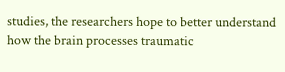studies, the researchers hope to better understand how the brain processes traumatic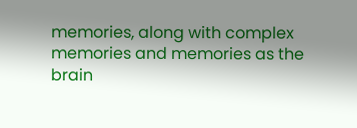memories, along with complex memories and memories as the brain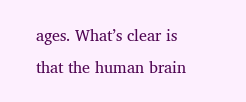ages. What’s clear is that the human brain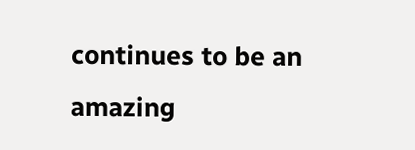continues to be an amazing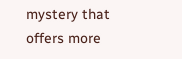mystery that offers more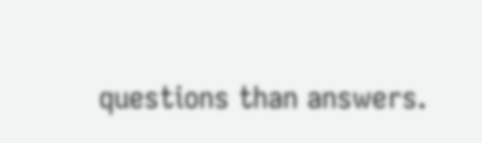questions than answers.